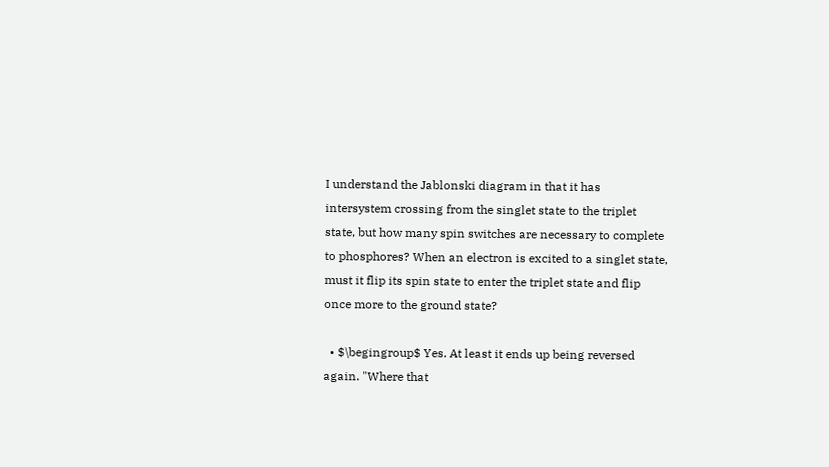I understand the Jablonski diagram in that it has intersystem crossing from the singlet state to the triplet state, but how many spin switches are necessary to complete to phosphores? When an electron is excited to a singlet state, must it flip its spin state to enter the triplet state and flip once more to the ground state?

  • $\begingroup$ Yes. At least it ends up being reversed again. "Where that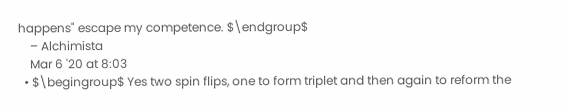happens" escape my competence. $\endgroup$
    – Alchimista
    Mar 6 '20 at 8:03
  • $\begingroup$ Yes two spin flips, one to form triplet and then again to reform the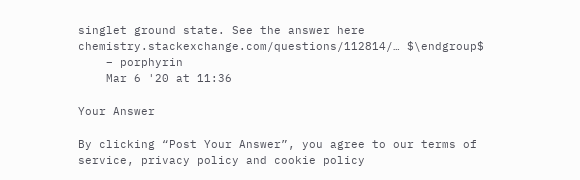singlet ground state. See the answer here chemistry.stackexchange.com/questions/112814/… $\endgroup$
    – porphyrin
    Mar 6 '20 at 11:36

Your Answer

By clicking “Post Your Answer”, you agree to our terms of service, privacy policy and cookie policy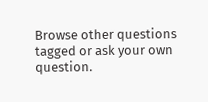Browse other questions tagged or ask your own question.